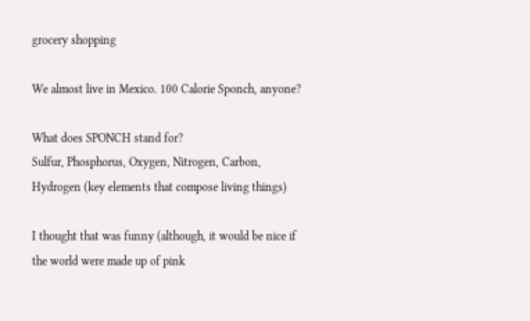grocery shopping

We almost live in Mexico. 100 Calorie Sponch, anyone?

What does SPONCH stand for?
Sulfur, Phosphorus, Oxygen, Nitrogen, Carbon, Hydrogen (key elements that compose living things)

I thought that was funny (although, it would be nice if the world were made up of pink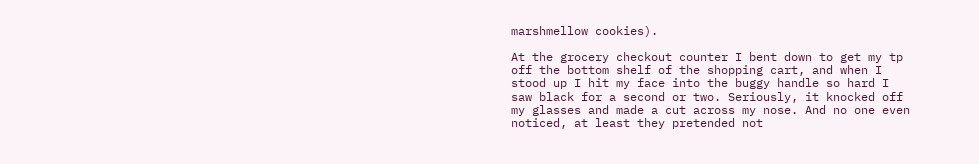marshmellow cookies).

At the grocery checkout counter I bent down to get my tp off the bottom shelf of the shopping cart, and when I stood up I hit my face into the buggy handle so hard I saw black for a second or two. Seriously, it knocked off my glasses and made a cut across my nose. And no one even noticed, at least they pretended not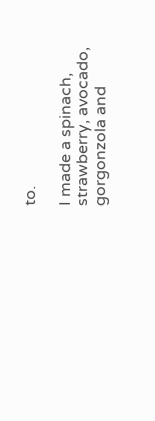to.

I made a spinach, strawberry, avocado, gorgonzola and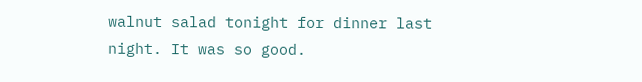walnut salad tonight for dinner last night. It was so good.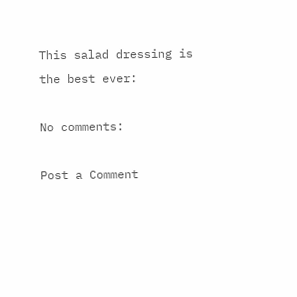This salad dressing is the best ever:

No comments:

Post a Comment